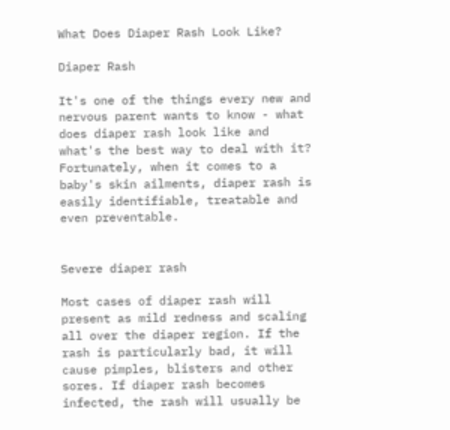What Does Diaper Rash Look Like?

Diaper Rash

It's one of the things every new and nervous parent wants to know - what does diaper rash look like and what's the best way to deal with it? Fortunately, when it comes to a baby's skin ailments, diaper rash is easily identifiable, treatable and even preventable.


Severe diaper rash

Most cases of diaper rash will present as mild redness and scaling all over the diaper region. If the rash is particularly bad, it will cause pimples, blisters and other sores. If diaper rash becomes infected, the rash will usually be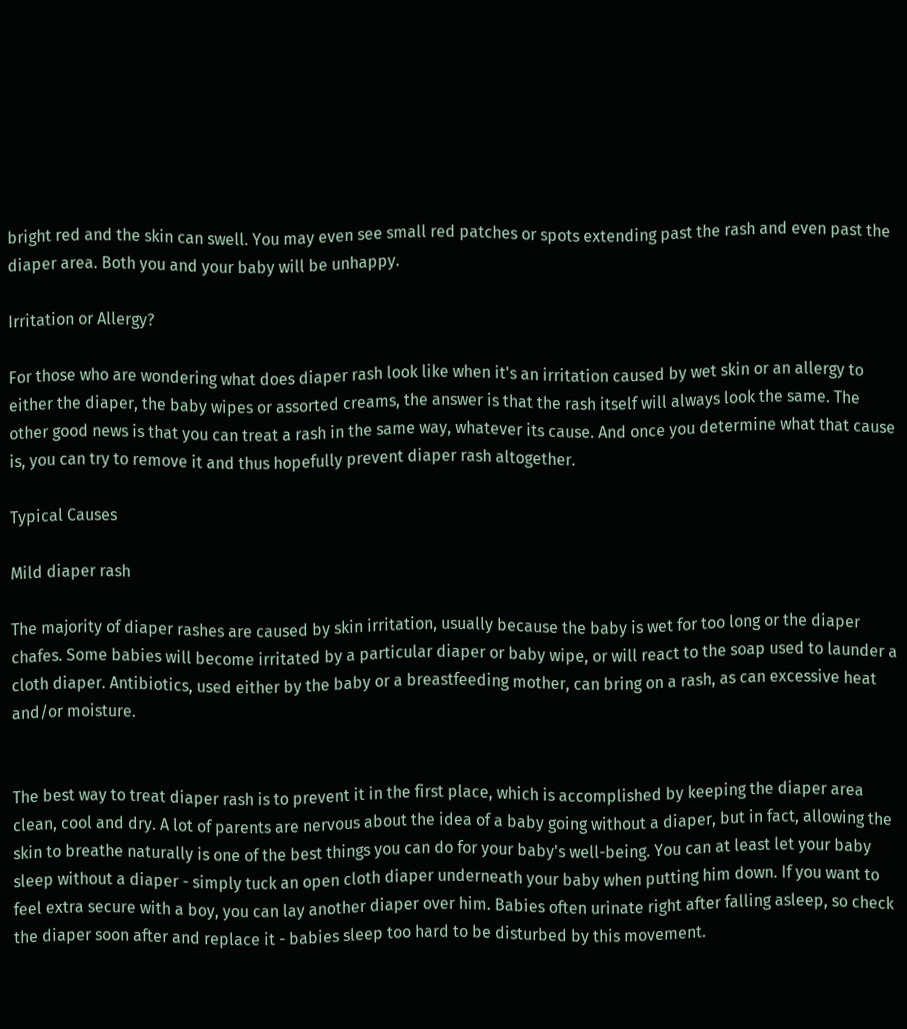bright red and the skin can swell. You may even see small red patches or spots extending past the rash and even past the diaper area. Both you and your baby will be unhappy.

Irritation or Allergy?

For those who are wondering what does diaper rash look like when it's an irritation caused by wet skin or an allergy to either the diaper, the baby wipes or assorted creams, the answer is that the rash itself will always look the same. The other good news is that you can treat a rash in the same way, whatever its cause. And once you determine what that cause is, you can try to remove it and thus hopefully prevent diaper rash altogether.

Typical Causes

Mild diaper rash

The majority of diaper rashes are caused by skin irritation, usually because the baby is wet for too long or the diaper chafes. Some babies will become irritated by a particular diaper or baby wipe, or will react to the soap used to launder a cloth diaper. Antibiotics, used either by the baby or a breastfeeding mother, can bring on a rash, as can excessive heat and/or moisture.


The best way to treat diaper rash is to prevent it in the first place, which is accomplished by keeping the diaper area clean, cool and dry. A lot of parents are nervous about the idea of a baby going without a diaper, but in fact, allowing the skin to breathe naturally is one of the best things you can do for your baby's well-being. You can at least let your baby sleep without a diaper - simply tuck an open cloth diaper underneath your baby when putting him down. If you want to feel extra secure with a boy, you can lay another diaper over him. Babies often urinate right after falling asleep, so check the diaper soon after and replace it - babies sleep too hard to be disturbed by this movement.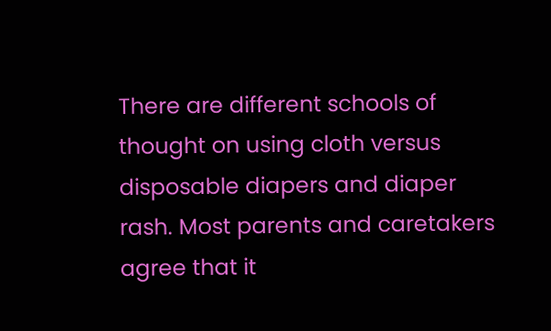There are different schools of thought on using cloth versus disposable diapers and diaper rash. Most parents and caretakers agree that it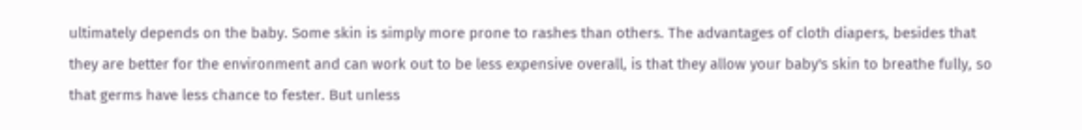ultimately depends on the baby. Some skin is simply more prone to rashes than others. The advantages of cloth diapers, besides that they are better for the environment and can work out to be less expensive overall, is that they allow your baby's skin to breathe fully, so that germs have less chance to fester. But unless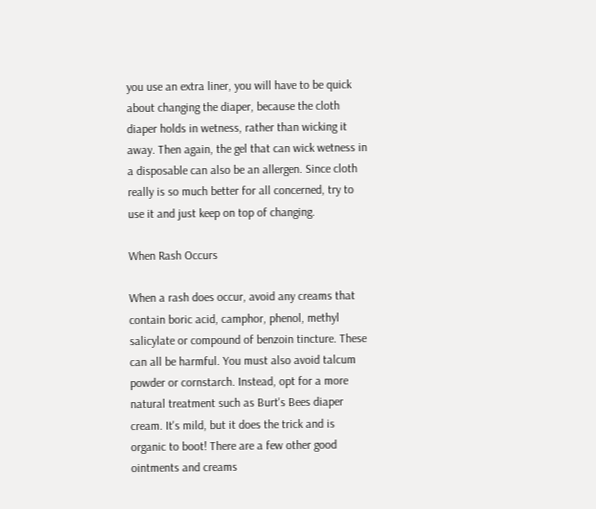you use an extra liner, you will have to be quick about changing the diaper, because the cloth diaper holds in wetness, rather than wicking it away. Then again, the gel that can wick wetness in a disposable can also be an allergen. Since cloth really is so much better for all concerned, try to use it and just keep on top of changing.

When Rash Occurs

When a rash does occur, avoid any creams that contain boric acid, camphor, phenol, methyl salicylate or compound of benzoin tincture. These can all be harmful. You must also avoid talcum powder or cornstarch. Instead, opt for a more natural treatment such as Burt's Bees diaper cream. It's mild, but it does the trick and is organic to boot! There are a few other good ointments and creams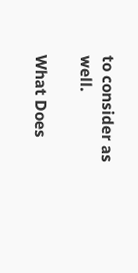to consider as well.

What Does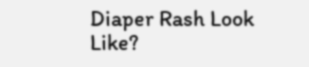Diaper Rash Look Like?